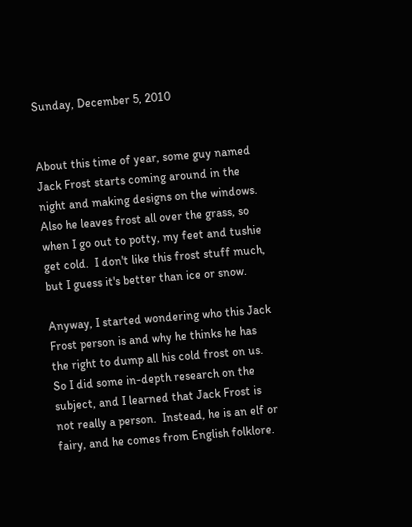Sunday, December 5, 2010


About this time of year, some guy named Jack Frost starts coming around in the night and making designs on the windows.  Also he leaves frost all over the grass, so when I go out to potty, my feet and tushie get cold.  I don't like this frost stuff much, but I guess it's better than ice or snow.

Anyway, I started wondering who this Jack Frost person is and why he thinks he has the right to dump all his cold frost on us.  So I did some in-depth research on the subject, and I learned that Jack Frost is not really a person.  Instead, he is an elf or fairy, and he comes from English folklore.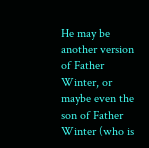He may be another version of Father Winter, or maybe even the son of Father Winter (who is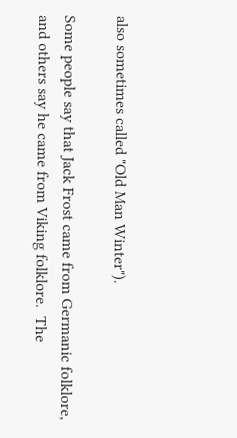also sometimes called "Old Man Winter").

Some people say that Jack Frost came from Germanic folklore, and others say he came from Viking folklore.  The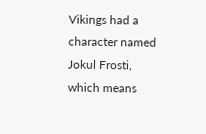Vikings had a character named Jokul Frosti, which means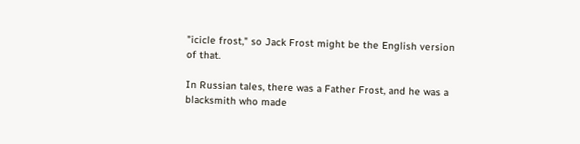"icicle frost," so Jack Frost might be the English version of that.

In Russian tales, there was a Father Frost, and he was a blacksmith who made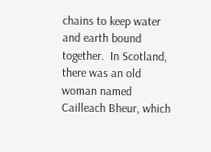chains to keep water and earth bound together.  In Scotland, there was an old woman named Cailleach Bheur, which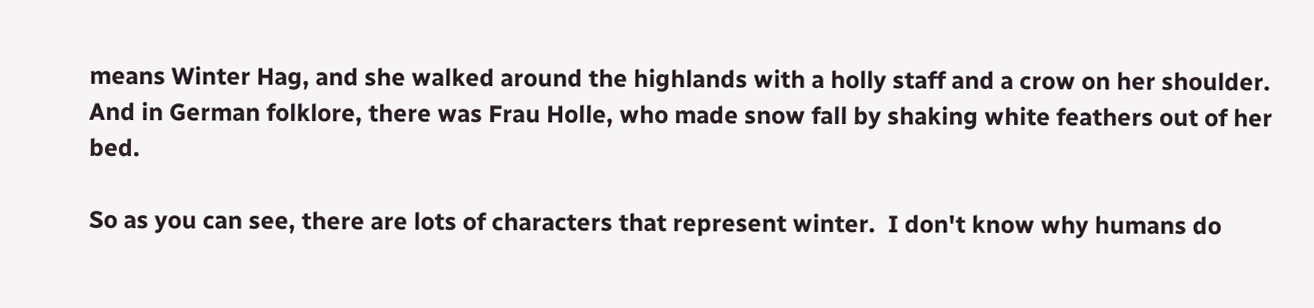means Winter Hag, and she walked around the highlands with a holly staff and a crow on her shoulder.  And in German folklore, there was Frau Holle, who made snow fall by shaking white feathers out of her bed.

So as you can see, there are lots of characters that represent winter.  I don't know why humans do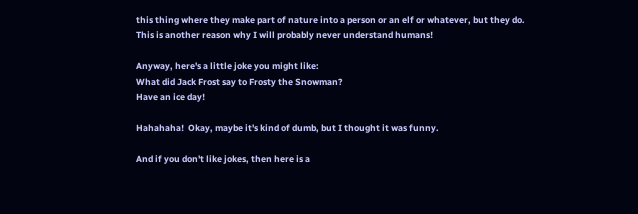this thing where they make part of nature into a person or an elf or whatever, but they do.  This is another reason why I will probably never understand humans!

Anyway, here's a little joke you might like:
What did Jack Frost say to Frosty the Snowman?
Have an ice day!

Hahahaha!  Okay, maybe it's kind of dumb, but I thought it was funny.

And if you don't like jokes, then here is a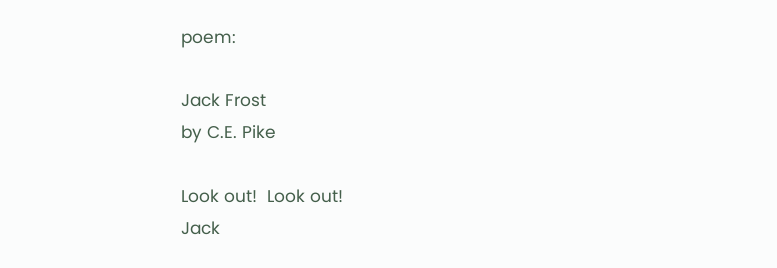poem:

Jack Frost
by C.E. Pike

Look out!  Look out!
Jack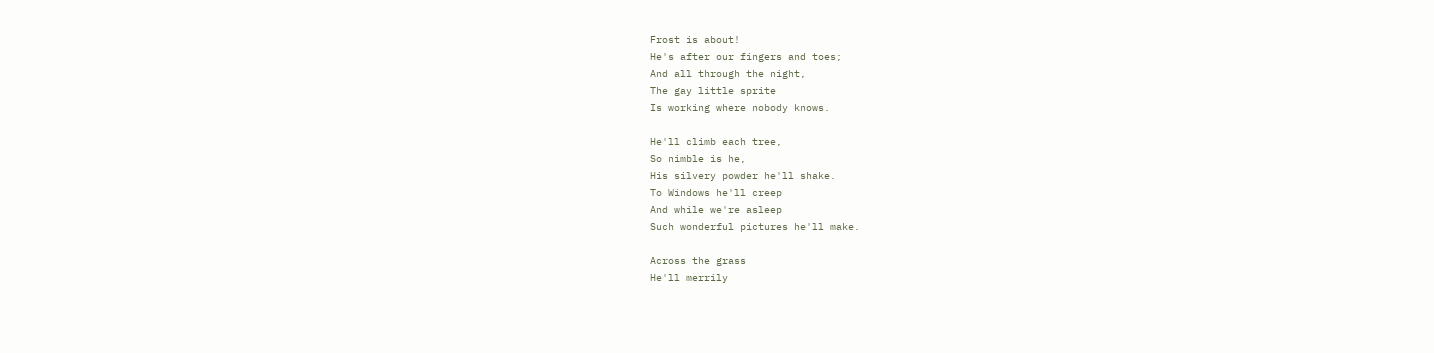Frost is about!
He's after our fingers and toes;
And all through the night,
The gay little sprite
Is working where nobody knows.

He'll climb each tree,
So nimble is he,
His silvery powder he'll shake.
To Windows he'll creep
And while we're asleep
Such wonderful pictures he'll make.

Across the grass
He'll merrily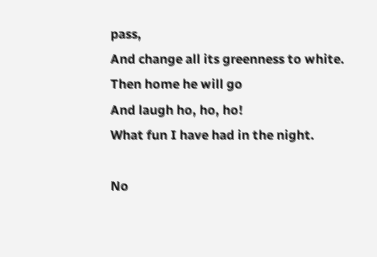pass,
And change all its greenness to white.
Then home he will go
And laugh ho, ho, ho!
What fun I have had in the night.

No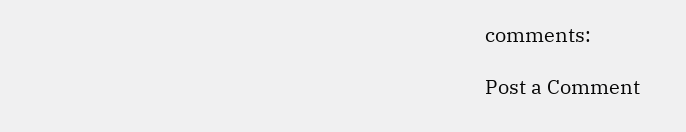comments:

Post a Comment